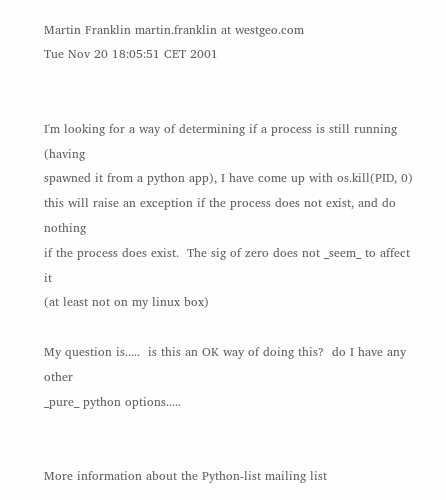Martin Franklin martin.franklin at westgeo.com
Tue Nov 20 18:05:51 CET 2001


I'm looking for a way of determining if a process is still running (having
spawned it from a python app), I have come up with os.kill(PID, 0)
this will raise an exception if the process does not exist, and do nothing
if the process does exist.  The sig of zero does not _seem_ to affect it
(at least not on my linux box)

My question is.....  is this an OK way of doing this?  do I have any other
_pure_ python options.....


More information about the Python-list mailing list